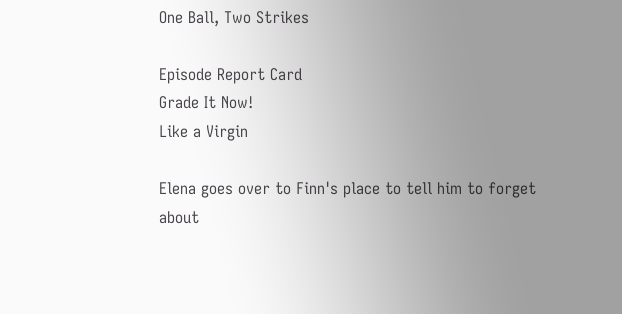One Ball, Two Strikes

Episode Report Card
Grade It Now!
Like a Virgin

Elena goes over to Finn's place to tell him to forget about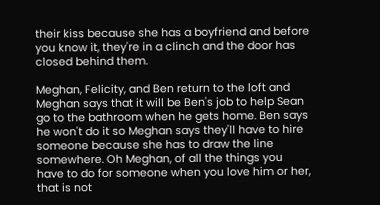their kiss because she has a boyfriend and before you know it, they're in a clinch and the door has closed behind them.

Meghan, Felicity, and Ben return to the loft and Meghan says that it will be Ben's job to help Sean go to the bathroom when he gets home. Ben says he won't do it so Meghan says they'll have to hire someone because she has to draw the line somewhere. Oh Meghan, of all the things you have to do for someone when you love him or her, that is not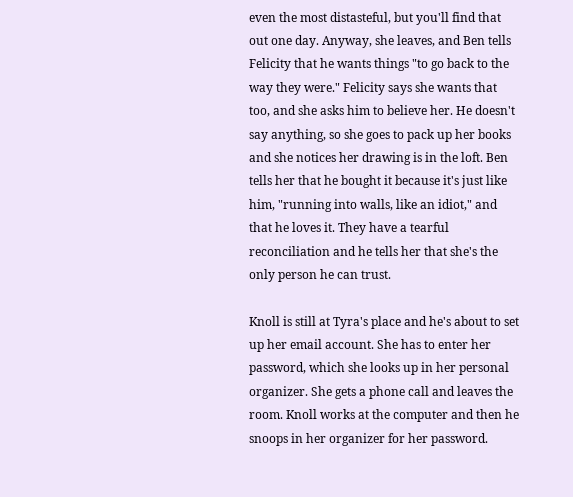even the most distasteful, but you'll find that out one day. Anyway, she leaves, and Ben tells Felicity that he wants things "to go back to the way they were." Felicity says she wants that too, and she asks him to believe her. He doesn't say anything, so she goes to pack up her books and she notices her drawing is in the loft. Ben tells her that he bought it because it's just like him, "running into walls, like an idiot," and that he loves it. They have a tearful reconciliation and he tells her that she's the only person he can trust.

Knoll is still at Tyra's place and he's about to set up her email account. She has to enter her password, which she looks up in her personal organizer. She gets a phone call and leaves the room. Knoll works at the computer and then he snoops in her organizer for her password.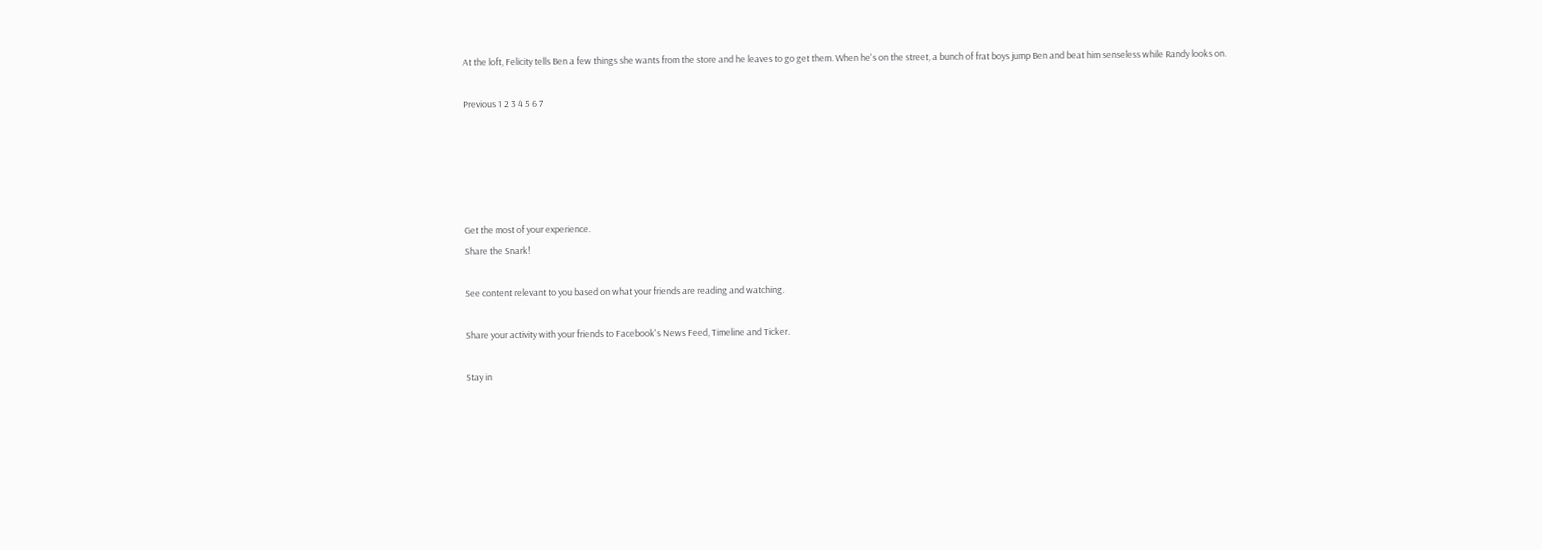At the loft, Felicity tells Ben a few things she wants from the store and he leaves to go get them. When he's on the street, a bunch of frat boys jump Ben and beat him senseless while Randy looks on.

Previous 1 2 3 4 5 6 7





Get the most of your experience.
Share the Snark!

See content relevant to you based on what your friends are reading and watching.

Share your activity with your friends to Facebook's News Feed, Timeline and Ticker.

Stay in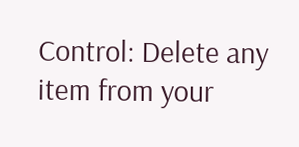Control: Delete any item from your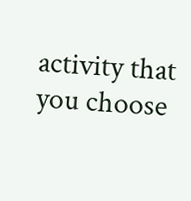activity that you choose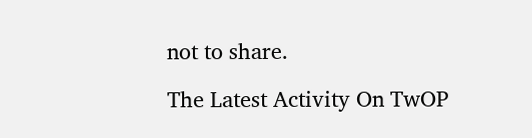not to share.

The Latest Activity On TwOP